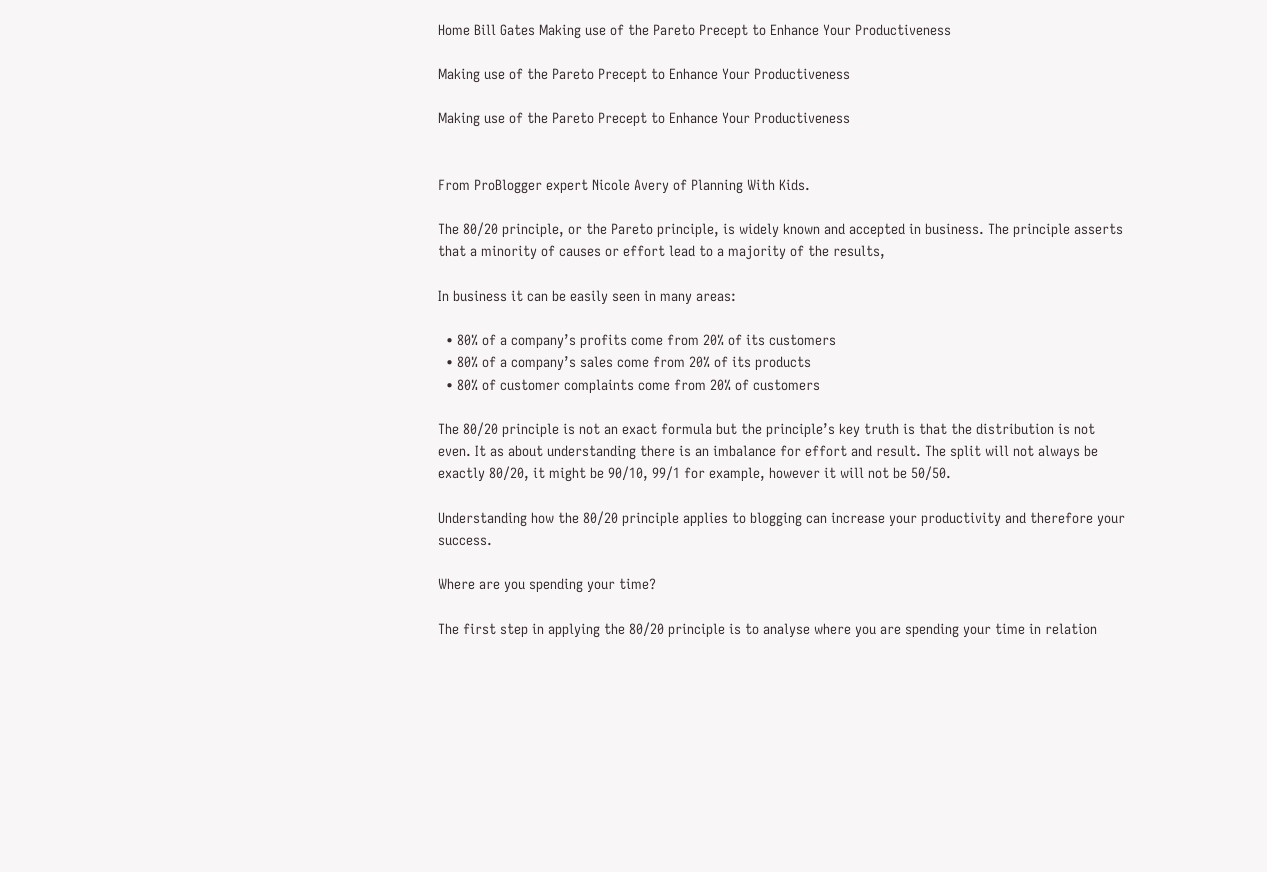Home Bill Gates Making use of the Pareto Precept to Enhance Your Productiveness

Making use of the Pareto Precept to Enhance Your Productiveness

Making use of the Pareto Precept to Enhance Your Productiveness


From ProBlogger expert Nicole Avery of Planning With Kids.

The 80/20 principle, or the Pareto principle, is widely known and accepted in business. The principle asserts that a minority of causes or effort lead to a majority of the results,

In business it can be easily seen in many areas:

  • 80% of a company’s profits come from 20% of its customers
  • 80% of a company’s sales come from 20% of its products
  • 80% of customer complaints come from 20% of customers

The 80/20 principle is not an exact formula but the principle’s key truth is that the distribution is not even. It as about understanding there is an imbalance for effort and result. The split will not always be exactly 80/20, it might be 90/10, 99/1 for example, however it will not be 50/50.

Understanding how the 80/20 principle applies to blogging can increase your productivity and therefore your success.

Where are you spending your time?

The first step in applying the 80/20 principle is to analyse where you are spending your time in relation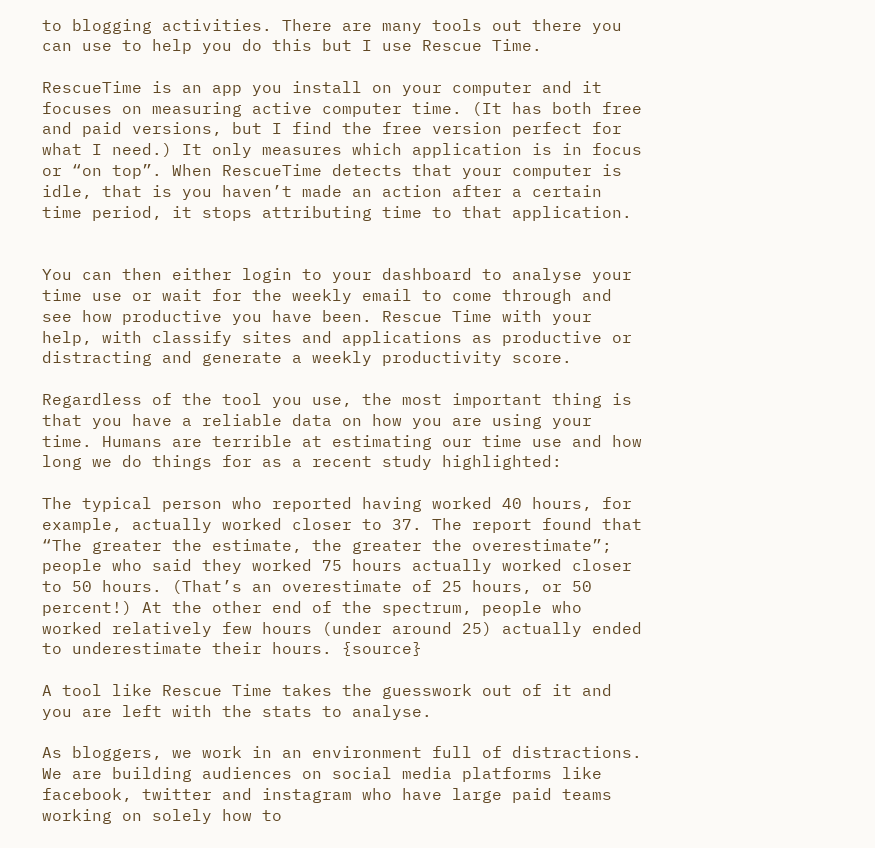to blogging activities. There are many tools out there you can use to help you do this but I use Rescue Time.

RescueTime is an app you install on your computer and it focuses on measuring active computer time. (It has both free and paid versions, but I find the free version perfect for what I need.) It only measures which application is in focus or “on top”. When RescueTime detects that your computer is idle, that is you haven’t made an action after a certain time period, it stops attributing time to that application.


You can then either login to your dashboard to analyse your time use or wait for the weekly email to come through and see how productive you have been. Rescue Time with your help, with classify sites and applications as productive or distracting and generate a weekly productivity score.

Regardless of the tool you use, the most important thing is that you have a reliable data on how you are using your time. Humans are terrible at estimating our time use and how long we do things for as a recent study highlighted:

The typical person who reported having worked 40 hours, for example, actually worked closer to 37. The report found that “The greater the estimate, the greater the overestimate”; people who said they worked 75 hours actually worked closer to 50 hours. (That’s an overestimate of 25 hours, or 50 percent!) At the other end of the spectrum, people who worked relatively few hours (under around 25) actually ended to underestimate their hours. {source}

A tool like Rescue Time takes the guesswork out of it and you are left with the stats to analyse.

As bloggers, we work in an environment full of distractions. We are building audiences on social media platforms like facebook, twitter and instagram who have large paid teams working on solely how to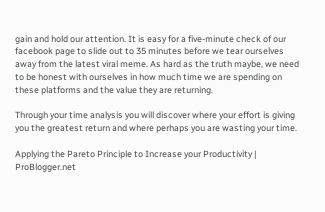gain and hold our attention. It is easy for a five-minute check of our facebook page to slide out to 35 minutes before we tear ourselves away from the latest viral meme. As hard as the truth maybe, we need to be honest with ourselves in how much time we are spending on these platforms and the value they are returning.

Through your time analysis you will discover where your effort is giving you the greatest return and where perhaps you are wasting your time.

Applying the Pareto Principle to Increase your Productivity | ProBlogger.net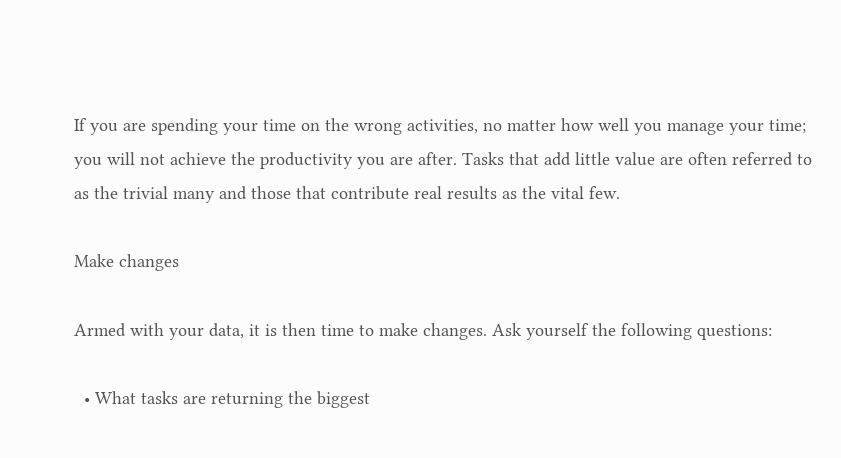If you are spending your time on the wrong activities, no matter how well you manage your time; you will not achieve the productivity you are after. Tasks that add little value are often referred to as the trivial many and those that contribute real results as the vital few.

Make changes

Armed with your data, it is then time to make changes. Ask yourself the following questions:

  • What tasks are returning the biggest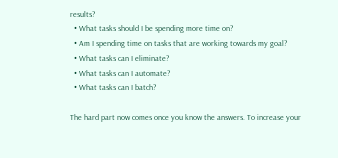results?
  • What tasks should I be spending more time on?
  • Am I spending time on tasks that are working towards my goal?
  • What tasks can I eliminate?
  • What tasks can I automate?
  • What tasks can I batch?

The hard part now comes once you know the answers. To increase your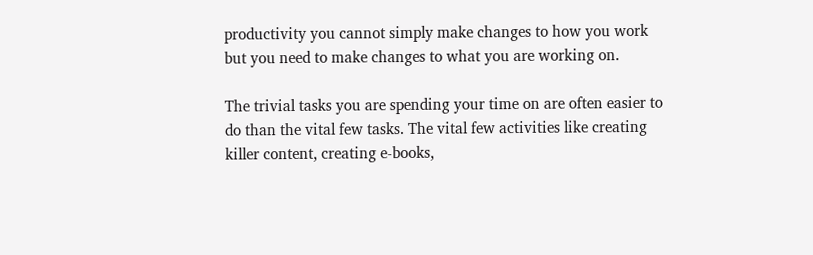productivity you cannot simply make changes to how you work but you need to make changes to what you are working on.

The trivial tasks you are spending your time on are often easier to do than the vital few tasks. The vital few activities like creating killer content, creating e-books,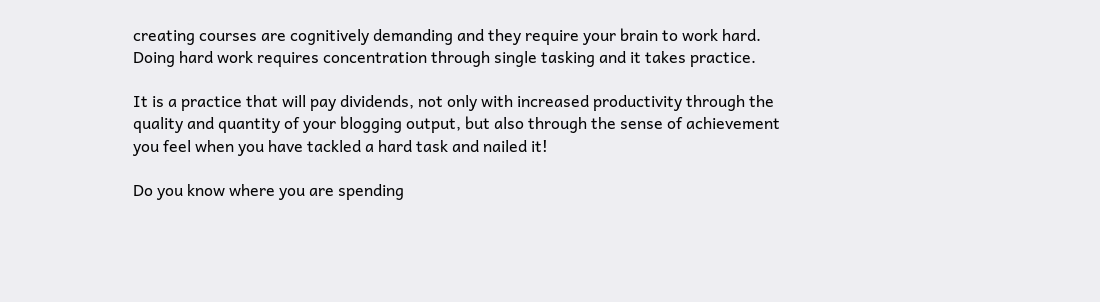creating courses are cognitively demanding and they require your brain to work hard. Doing hard work requires concentration through single tasking and it takes practice.

It is a practice that will pay dividends, not only with increased productivity through the quality and quantity of your blogging output, but also through the sense of achievement you feel when you have tackled a hard task and nailed it!

Do you know where you are spending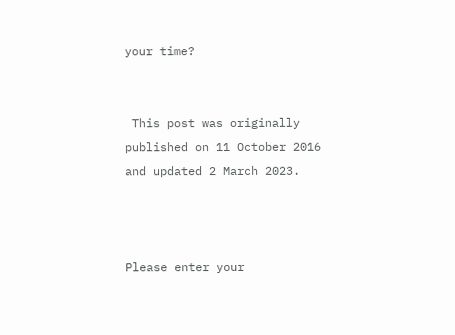your time?


 This post was originally published on 11 October 2016 and updated 2 March 2023.



Please enter your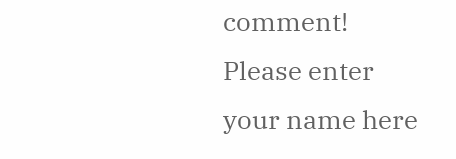comment!
Please enter your name here